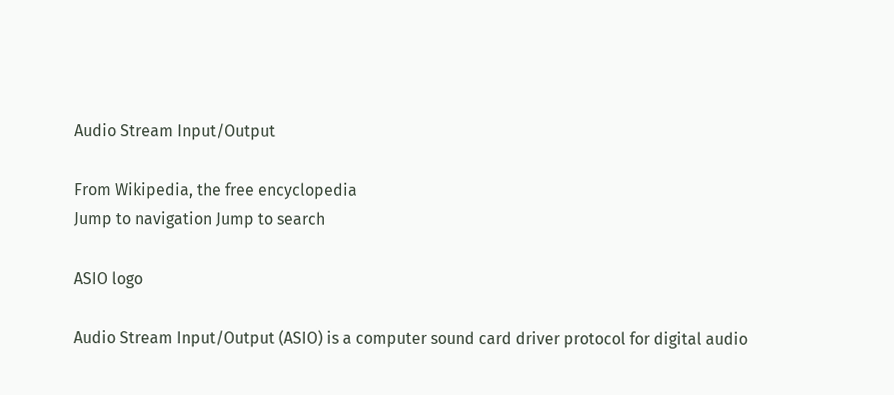Audio Stream Input/Output

From Wikipedia, the free encyclopedia
Jump to navigation Jump to search

ASIO logo

Audio Stream Input/Output (ASIO) is a computer sound card driver protocol for digital audio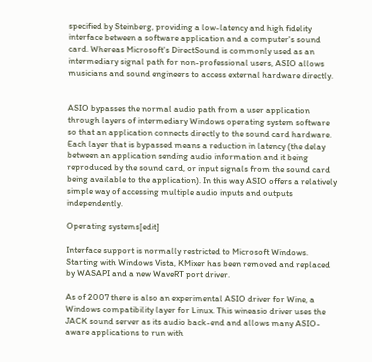specified by Steinberg, providing a low-latency and high fidelity interface between a software application and a computer's sound card. Whereas Microsoft's DirectSound is commonly used as an intermediary signal path for non-professional users, ASIO allows musicians and sound engineers to access external hardware directly.


ASIO bypasses the normal audio path from a user application through layers of intermediary Windows operating system software so that an application connects directly to the sound card hardware. Each layer that is bypassed means a reduction in latency (the delay between an application sending audio information and it being reproduced by the sound card, or input signals from the sound card being available to the application). In this way ASIO offers a relatively simple way of accessing multiple audio inputs and outputs independently.

Operating systems[edit]

Interface support is normally restricted to Microsoft Windows. Starting with Windows Vista, KMixer has been removed and replaced by WASAPI and a new WaveRT port driver.

As of 2007 there is also an experimental ASIO driver for Wine, a Windows compatibility layer for Linux. This wineasio driver uses the JACK sound server as its audio back-end and allows many ASIO-aware applications to run with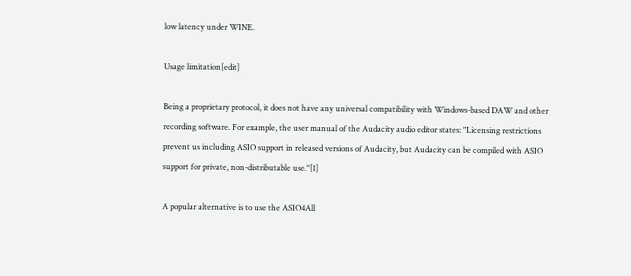low latency under WINE.

Usage limitation[edit]

Being a proprietary protocol, it does not have any universal compatibility with Windows-based DAW and other recording software. For example, the user manual of the Audacity audio editor states: "Licensing restrictions prevent us including ASIO support in released versions of Audacity, but Audacity can be compiled with ASIO support for private, non-distributable use."[1]

A popular alternative is to use the ASIO4All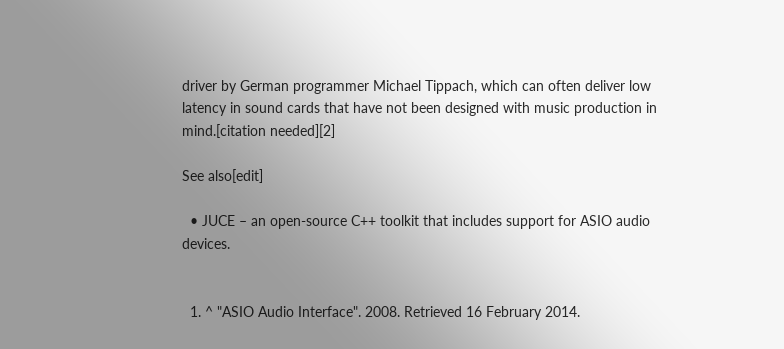driver by German programmer Michael Tippach, which can often deliver low latency in sound cards that have not been designed with music production in mind.[citation needed][2]

See also[edit]

  • JUCE – an open-source C++ toolkit that includes support for ASIO audio devices.


  1. ^ "ASIO Audio Interface". 2008. Retrieved 16 February 2014.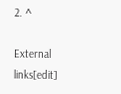2. ^

External links[edit]